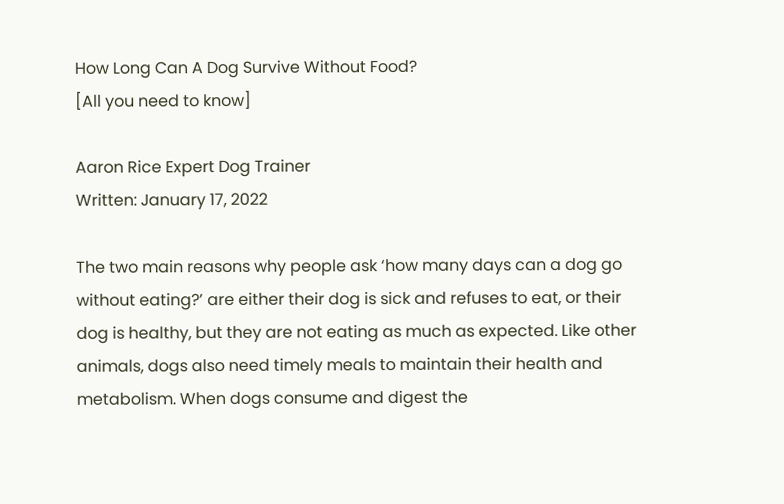How Long Can A Dog Survive Without Food?
[All you need to know]

Aaron Rice Expert Dog Trainer
Written: January 17, 2022

The two main reasons why people ask ‘how many days can a dog go without eating?’ are either their dog is sick and refuses to eat, or their dog is healthy, but they are not eating as much as expected. Like other animals, dogs also need timely meals to maintain their health and metabolism. When dogs consume and digest the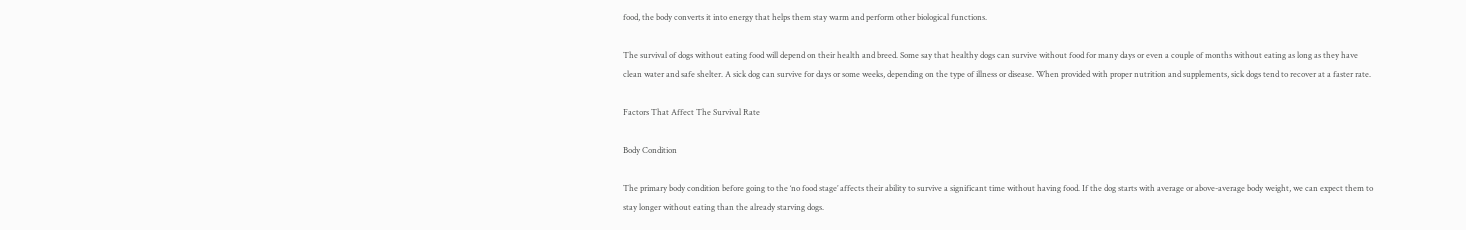food, the body converts it into energy that helps them stay warm and perform other biological functions.

The survival of dogs without eating food will depend on their health and breed. Some say that healthy dogs can survive without food for many days or even a couple of months without eating as long as they have clean water and safe shelter. A sick dog can survive for days or some weeks, depending on the type of illness or disease. When provided with proper nutrition and supplements, sick dogs tend to recover at a faster rate.

Factors That Affect The Survival Rate

Body Condition

The primary body condition before going to the ‘no food stage’ affects their ability to survive a significant time without having food. If the dog starts with average or above-average body weight, we can expect them to stay longer without eating than the already starving dogs.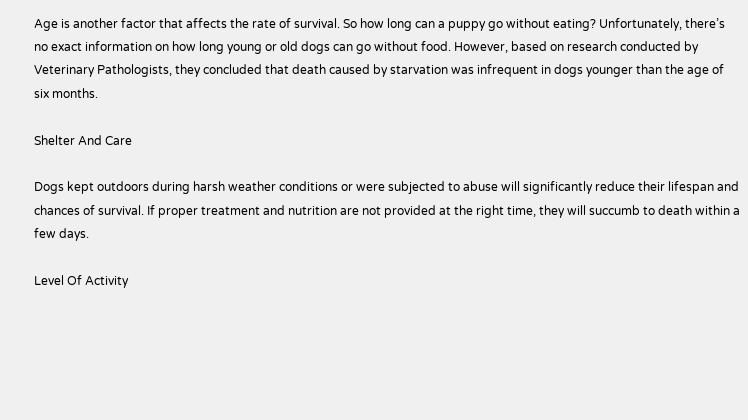Age is another factor that affects the rate of survival. So how long can a puppy go without eating? Unfortunately, there’s no exact information on how long young or old dogs can go without food. However, based on research conducted by Veterinary Pathologists, they concluded that death caused by starvation was infrequent in dogs younger than the age of six months.

Shelter And Care

Dogs kept outdoors during harsh weather conditions or were subjected to abuse will significantly reduce their lifespan and chances of survival. If proper treatment and nutrition are not provided at the right time, they will succumb to death within a few days.

Level Of Activity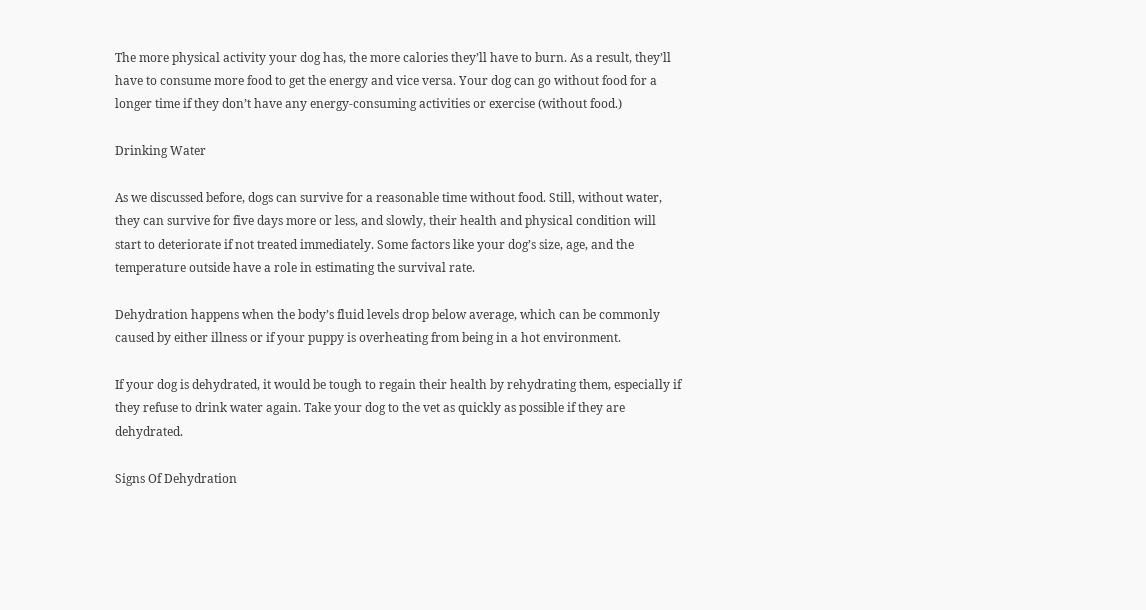The more physical activity your dog has, the more calories they’ll have to burn. As a result, they’ll have to consume more food to get the energy and vice versa. Your dog can go without food for a longer time if they don’t have any energy-consuming activities or exercise (without food.)

Drinking Water

As we discussed before, dogs can survive for a reasonable time without food. Still, without water, they can survive for five days more or less, and slowly, their health and physical condition will start to deteriorate if not treated immediately. Some factors like your dog’s size, age, and the temperature outside have a role in estimating the survival rate.

Dehydration happens when the body’s fluid levels drop below average, which can be commonly caused by either illness or if your puppy is overheating from being in a hot environment.

If your dog is dehydrated, it would be tough to regain their health by rehydrating them, especially if they refuse to drink water again. Take your dog to the vet as quickly as possible if they are dehydrated.

Signs Of Dehydration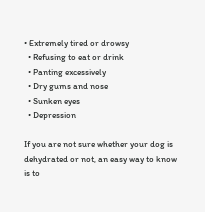• Extremely tired or drowsy
  • Refusing to eat or drink
  • Panting excessively
  • Dry gums and nose
  • Sunken eyes
  • Depression

If you are not sure whether your dog is dehydrated or not, an easy way to know is to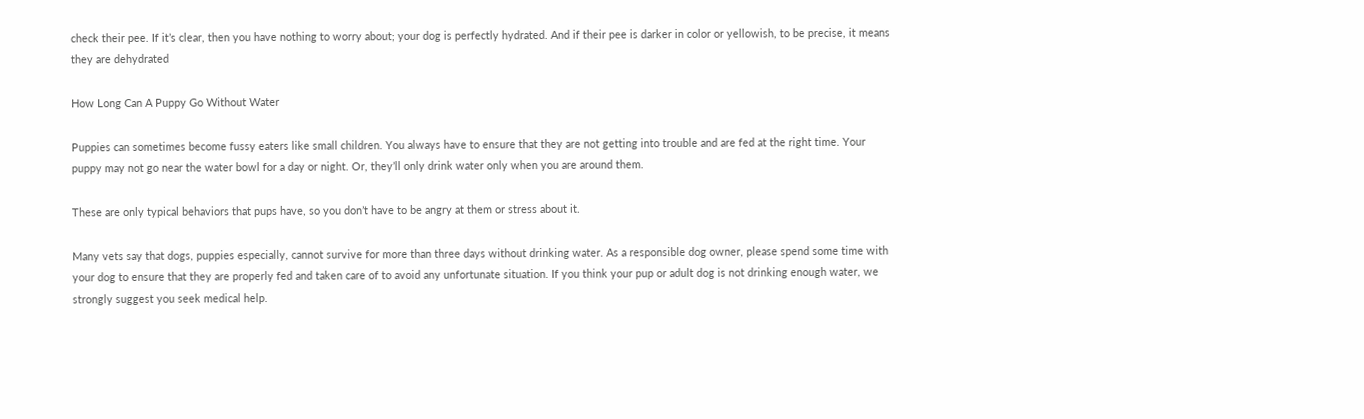check their pee. If it’s clear, then you have nothing to worry about; your dog is perfectly hydrated. And if their pee is darker in color or yellowish, to be precise, it means they are dehydrated

How Long Can A Puppy Go Without Water

Puppies can sometimes become fussy eaters like small children. You always have to ensure that they are not getting into trouble and are fed at the right time. Your puppy may not go near the water bowl for a day or night. Or, they’ll only drink water only when you are around them.

These are only typical behaviors that pups have, so you don’t have to be angry at them or stress about it.

Many vets say that dogs, puppies especially, cannot survive for more than three days without drinking water. As a responsible dog owner, please spend some time with your dog to ensure that they are properly fed and taken care of to avoid any unfortunate situation. If you think your pup or adult dog is not drinking enough water, we strongly suggest you seek medical help.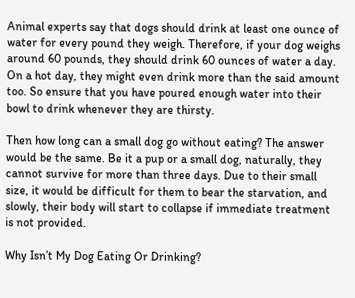Animal experts say that dogs should drink at least one ounce of water for every pound they weigh. Therefore, if your dog weighs around 60 pounds, they should drink 60 ounces of water a day. On a hot day, they might even drink more than the said amount too. So ensure that you have poured enough water into their bowl to drink whenever they are thirsty.

Then how long can a small dog go without eating? The answer would be the same. Be it a pup or a small dog, naturally, they cannot survive for more than three days. Due to their small size, it would be difficult for them to bear the starvation, and slowly, their body will start to collapse if immediate treatment is not provided.

Why Isn’t My Dog Eating Or Drinking?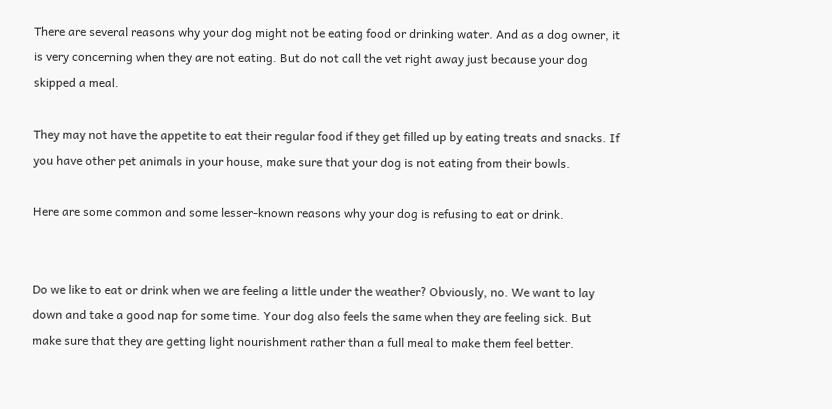There are several reasons why your dog might not be eating food or drinking water. And as a dog owner, it is very concerning when they are not eating. But do not call the vet right away just because your dog skipped a meal.

They may not have the appetite to eat their regular food if they get filled up by eating treats and snacks. If you have other pet animals in your house, make sure that your dog is not eating from their bowls.

Here are some common and some lesser-known reasons why your dog is refusing to eat or drink.


Do we like to eat or drink when we are feeling a little under the weather? Obviously, no. We want to lay down and take a good nap for some time. Your dog also feels the same when they are feeling sick. But make sure that they are getting light nourishment rather than a full meal to make them feel better.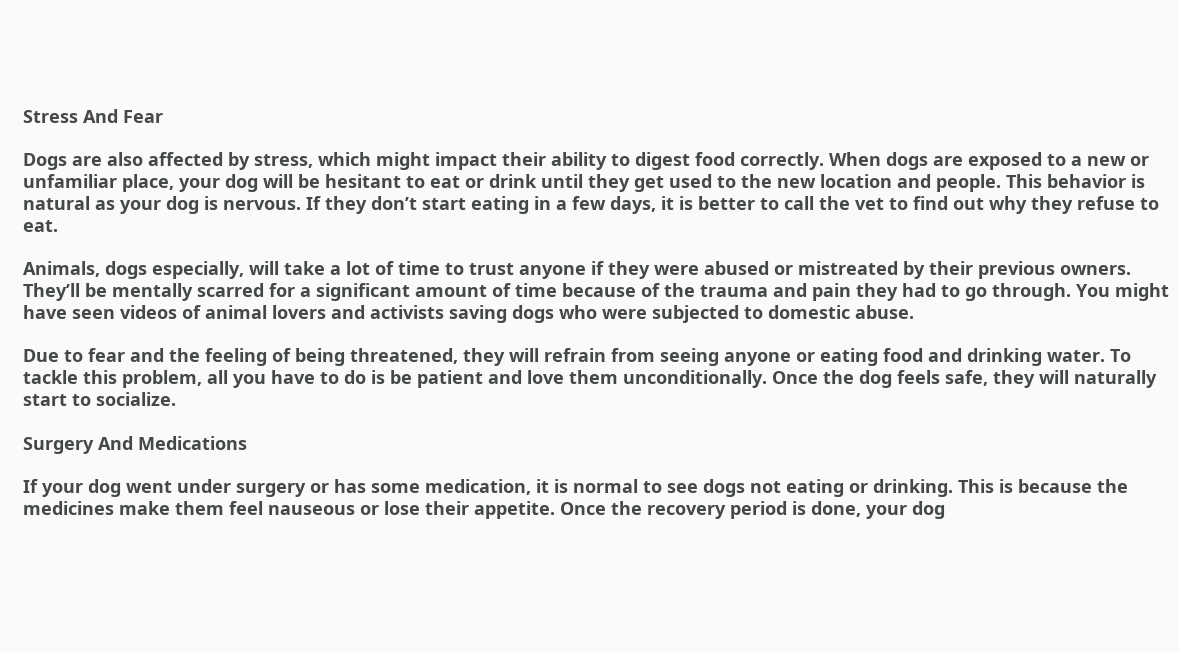Stress And Fear

Dogs are also affected by stress, which might impact their ability to digest food correctly. When dogs are exposed to a new or unfamiliar place, your dog will be hesitant to eat or drink until they get used to the new location and people. This behavior is natural as your dog is nervous. If they don’t start eating in a few days, it is better to call the vet to find out why they refuse to eat.

Animals, dogs especially, will take a lot of time to trust anyone if they were abused or mistreated by their previous owners. They’ll be mentally scarred for a significant amount of time because of the trauma and pain they had to go through. You might have seen videos of animal lovers and activists saving dogs who were subjected to domestic abuse.

Due to fear and the feeling of being threatened, they will refrain from seeing anyone or eating food and drinking water. To tackle this problem, all you have to do is be patient and love them unconditionally. Once the dog feels safe, they will naturally start to socialize.

Surgery And Medications

If your dog went under surgery or has some medication, it is normal to see dogs not eating or drinking. This is because the medicines make them feel nauseous or lose their appetite. Once the recovery period is done, your dog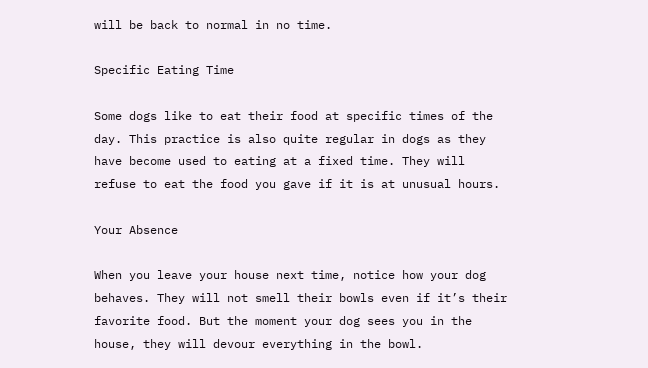will be back to normal in no time.

Specific Eating Time

Some dogs like to eat their food at specific times of the day. This practice is also quite regular in dogs as they have become used to eating at a fixed time. They will refuse to eat the food you gave if it is at unusual hours.

Your Absence

When you leave your house next time, notice how your dog behaves. They will not smell their bowls even if it’s their favorite food. But the moment your dog sees you in the house, they will devour everything in the bowl.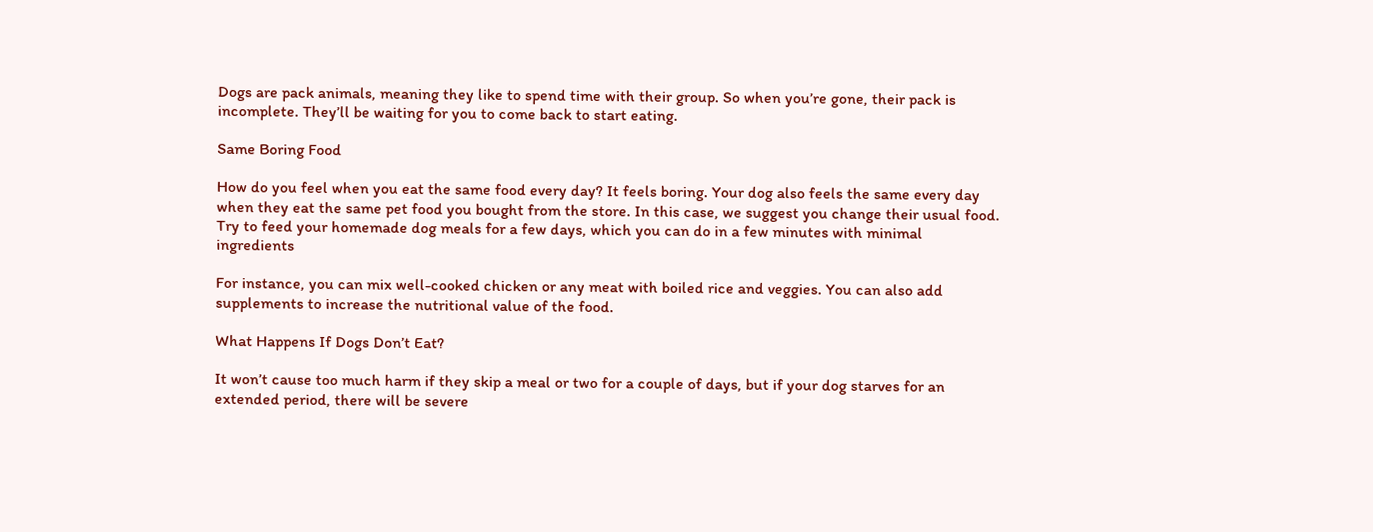Dogs are pack animals, meaning they like to spend time with their group. So when you’re gone, their pack is incomplete. They’ll be waiting for you to come back to start eating.

Same Boring Food

How do you feel when you eat the same food every day? It feels boring. Your dog also feels the same every day when they eat the same pet food you bought from the store. In this case, we suggest you change their usual food. Try to feed your homemade dog meals for a few days, which you can do in a few minutes with minimal ingredients

For instance, you can mix well-cooked chicken or any meat with boiled rice and veggies. You can also add supplements to increase the nutritional value of the food.

What Happens If Dogs Don’t Eat?

It won’t cause too much harm if they skip a meal or two for a couple of days, but if your dog starves for an extended period, there will be severe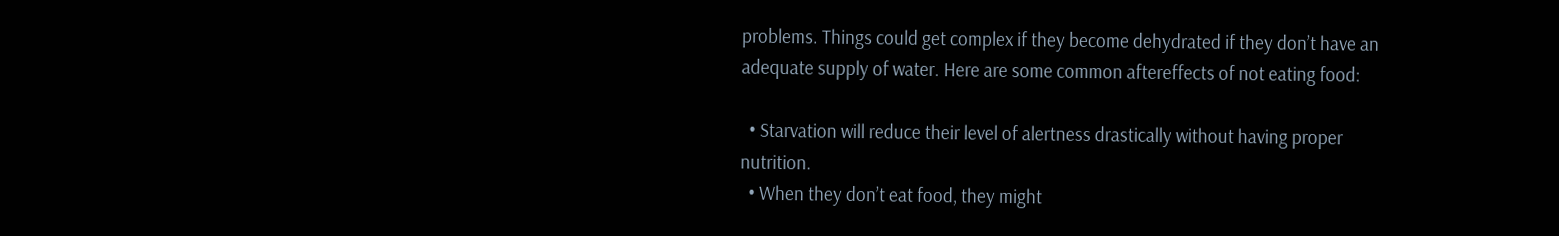problems. Things could get complex if they become dehydrated if they don’t have an adequate supply of water. Here are some common aftereffects of not eating food:

  • Starvation will reduce their level of alertness drastically without having proper nutrition.
  • When they don’t eat food, they might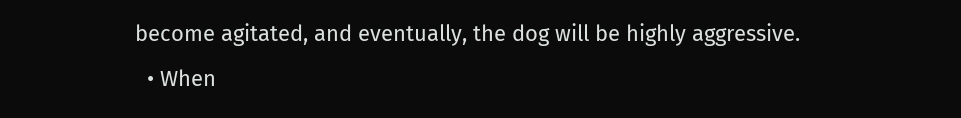become agitated, and eventually, the dog will be highly aggressive.
  • When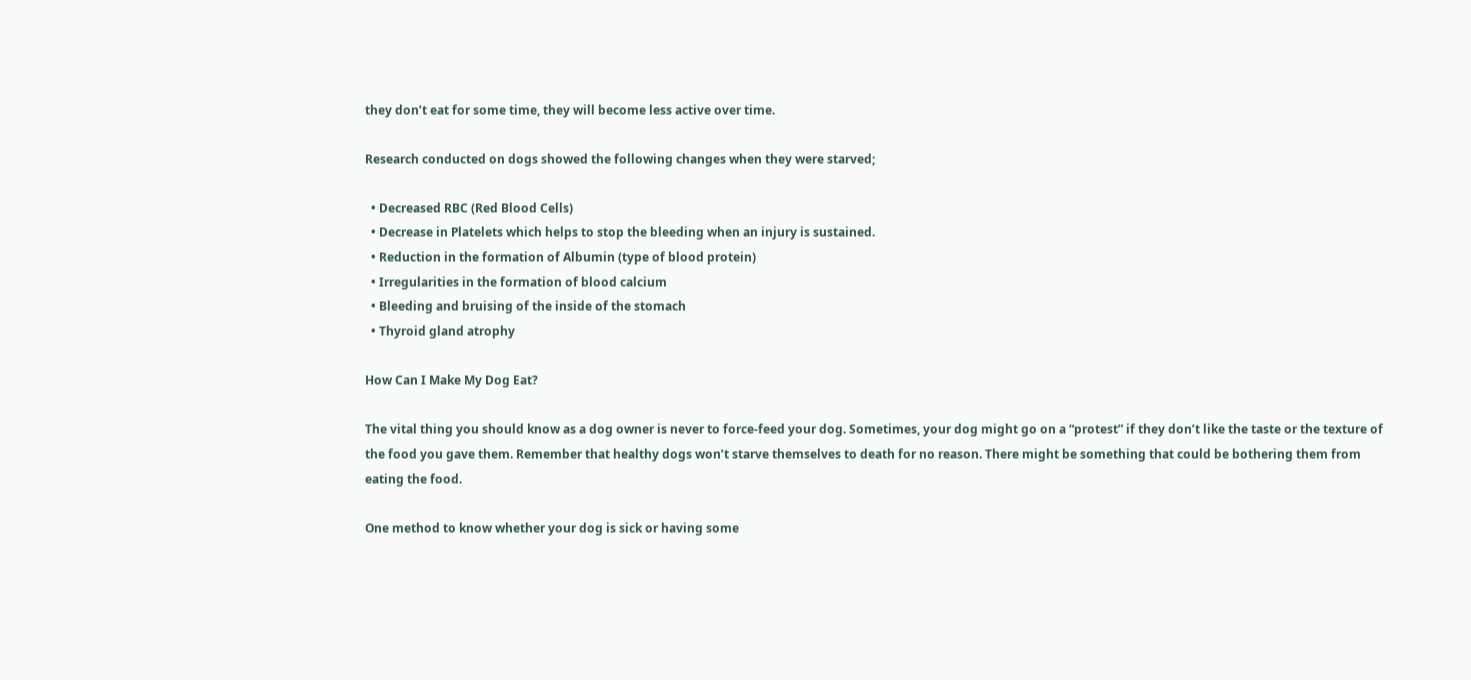they don’t eat for some time, they will become less active over time.

Research conducted on dogs showed the following changes when they were starved;

  • Decreased RBC (Red Blood Cells)
  • Decrease in Platelets which helps to stop the bleeding when an injury is sustained.
  • Reduction in the formation of Albumin (type of blood protein)
  • Irregularities in the formation of blood calcium
  • Bleeding and bruising of the inside of the stomach
  • Thyroid gland atrophy

How Can I Make My Dog Eat?

The vital thing you should know as a dog owner is never to force-feed your dog. Sometimes, your dog might go on a “protest” if they don’t like the taste or the texture of the food you gave them. Remember that healthy dogs won’t starve themselves to death for no reason. There might be something that could be bothering them from eating the food.

One method to know whether your dog is sick or having some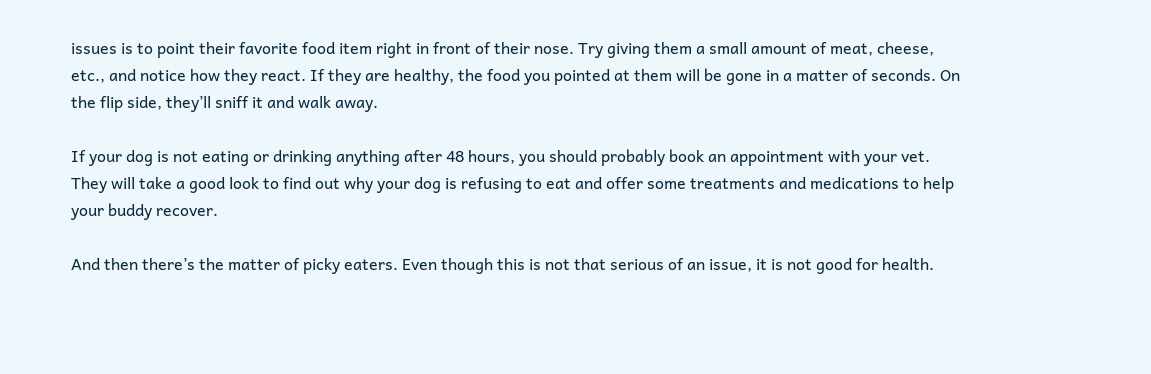issues is to point their favorite food item right in front of their nose. Try giving them a small amount of meat, cheese, etc., and notice how they react. If they are healthy, the food you pointed at them will be gone in a matter of seconds. On the flip side, they’ll sniff it and walk away.

If your dog is not eating or drinking anything after 48 hours, you should probably book an appointment with your vet. They will take a good look to find out why your dog is refusing to eat and offer some treatments and medications to help your buddy recover.

And then there’s the matter of picky eaters. Even though this is not that serious of an issue, it is not good for health.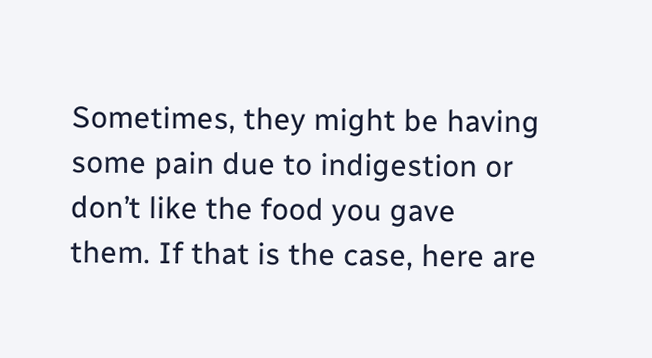Sometimes, they might be having some pain due to indigestion or don’t like the food you gave them. If that is the case, here are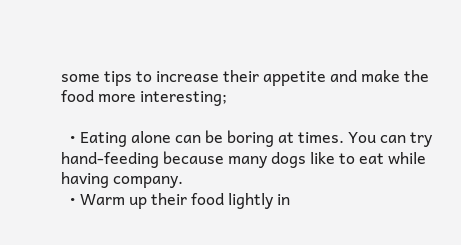some tips to increase their appetite and make the food more interesting;

  • Eating alone can be boring at times. You can try hand-feeding because many dogs like to eat while having company.
  • Warm up their food lightly in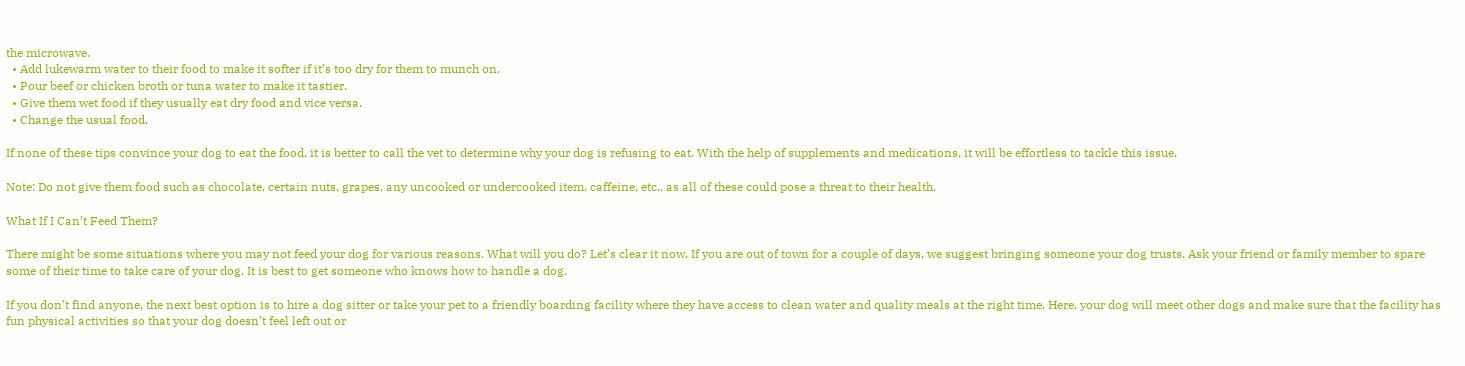the microwave.
  • Add lukewarm water to their food to make it softer if it’s too dry for them to munch on.
  • Pour beef or chicken broth or tuna water to make it tastier.
  • Give them wet food if they usually eat dry food and vice versa.
  • Change the usual food.

If none of these tips convince your dog to eat the food, it is better to call the vet to determine why your dog is refusing to eat. With the help of supplements and medications, it will be effortless to tackle this issue.

Note: Do not give them food such as chocolate, certain nuts, grapes, any uncooked or undercooked item, caffeine, etc., as all of these could pose a threat to their health.

What If I Can’t Feed Them?

There might be some situations where you may not feed your dog for various reasons. What will you do? Let’s clear it now. If you are out of town for a couple of days, we suggest bringing someone your dog trusts. Ask your friend or family member to spare some of their time to take care of your dog. It is best to get someone who knows how to handle a dog.

If you don’t find anyone, the next best option is to hire a dog sitter or take your pet to a friendly boarding facility where they have access to clean water and quality meals at the right time. Here, your dog will meet other dogs and make sure that the facility has fun physical activities so that your dog doesn’t feel left out or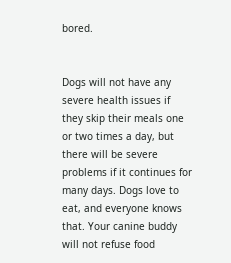bored.


Dogs will not have any severe health issues if they skip their meals one or two times a day, but there will be severe problems if it continues for many days. Dogs love to eat, and everyone knows that. Your canine buddy will not refuse food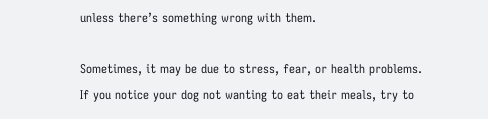unless there’s something wrong with them.

Sometimes, it may be due to stress, fear, or health problems. If you notice your dog not wanting to eat their meals, try to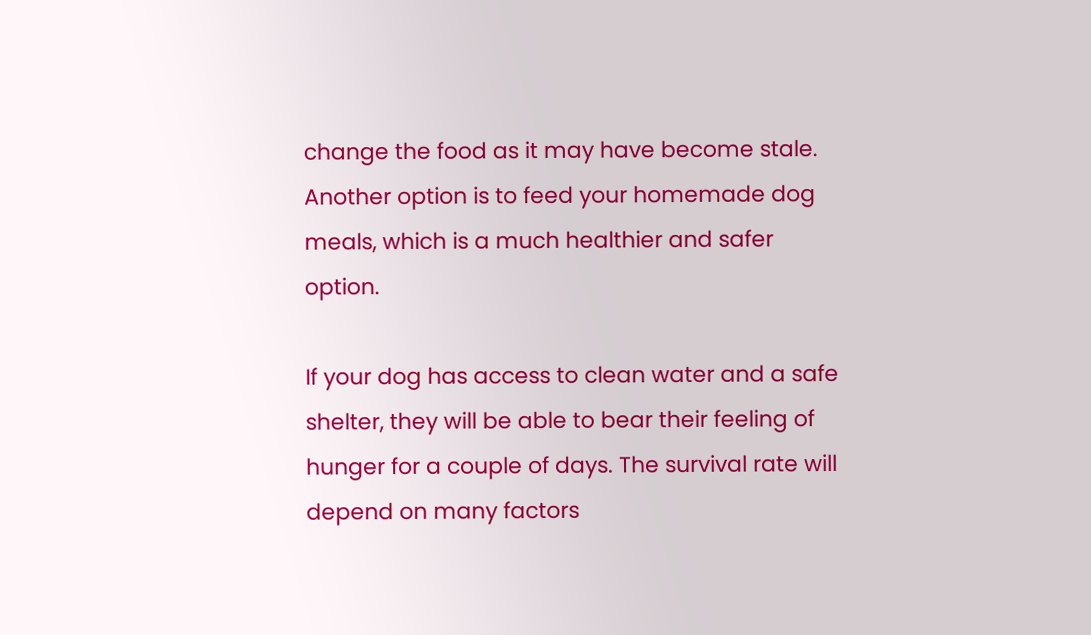change the food as it may have become stale. Another option is to feed your homemade dog meals, which is a much healthier and safer option.

If your dog has access to clean water and a safe shelter, they will be able to bear their feeling of hunger for a couple of days. The survival rate will depend on many factors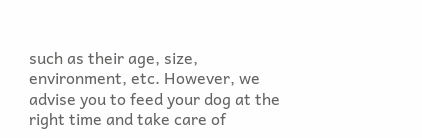such as their age, size, environment, etc. However, we advise you to feed your dog at the right time and take care of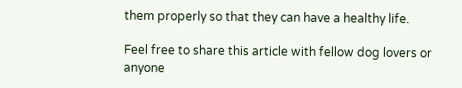them properly so that they can have a healthy life.

Feel free to share this article with fellow dog lovers or anyone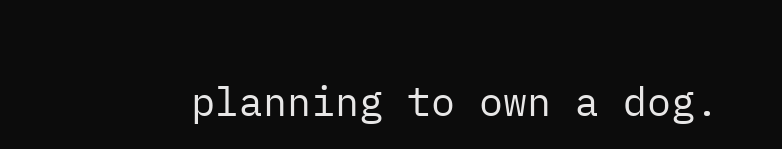planning to own a dog.